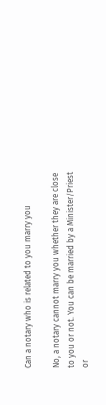Can a notary who is related to you marry you

No, a notary cannot marry you whether they are close to you or not. You can be married by a Minister/Priest or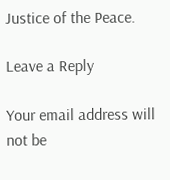Justice of the Peace.

Leave a Reply

Your email address will not be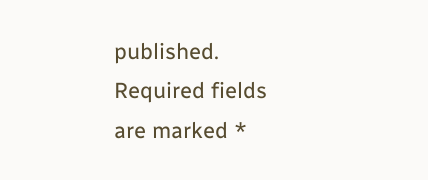published. Required fields are marked *